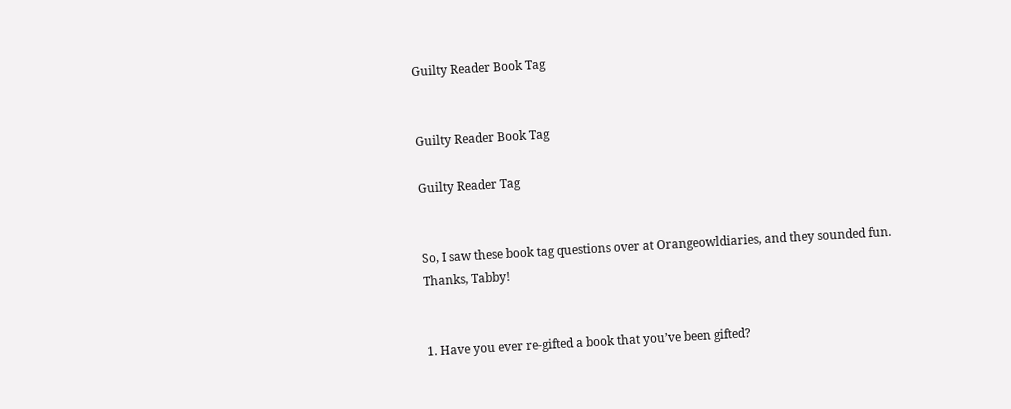Guilty Reader Book Tag


Guilty Reader Book Tag

Guilty Reader Tag


So, I saw these book tag questions over at Orangeowldiaries, and they sounded fun. Thanks, Tabby!


1. Have you ever re-gifted a book that you’ve been gifted?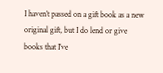I haven’t passed on a gift book as a new original gift, but I do lend or give books that I’ve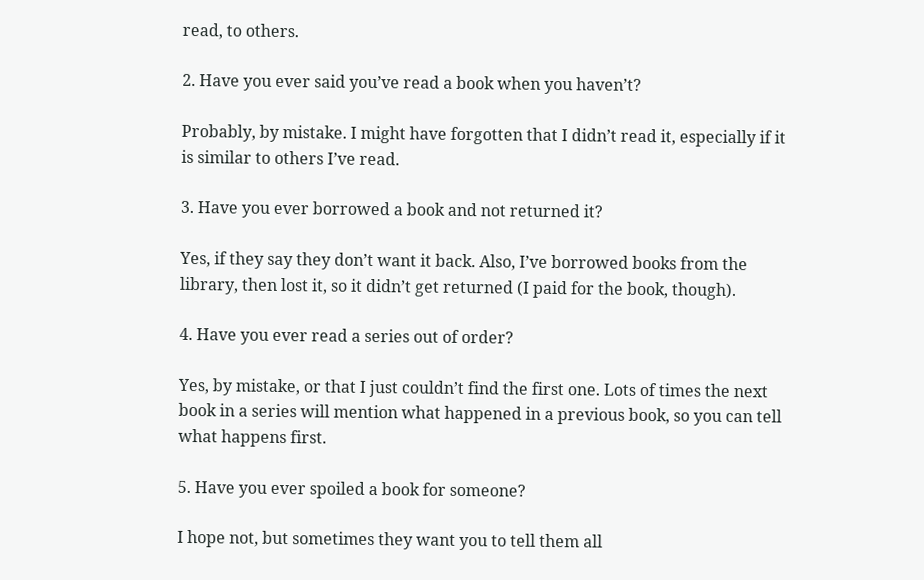read, to others.

2. Have you ever said you’ve read a book when you haven’t?

Probably, by mistake. I might have forgotten that I didn’t read it, especially if it is similar to others I’ve read.

3. Have you ever borrowed a book and not returned it?

Yes, if they say they don’t want it back. Also, I’ve borrowed books from the library, then lost it, so it didn’t get returned (I paid for the book, though).

4. Have you ever read a series out of order?

Yes, by mistake, or that I just couldn’t find the first one. Lots of times the next book in a series will mention what happened in a previous book, so you can tell what happens first.

5. Have you ever spoiled a book for someone?

I hope not, but sometimes they want you to tell them all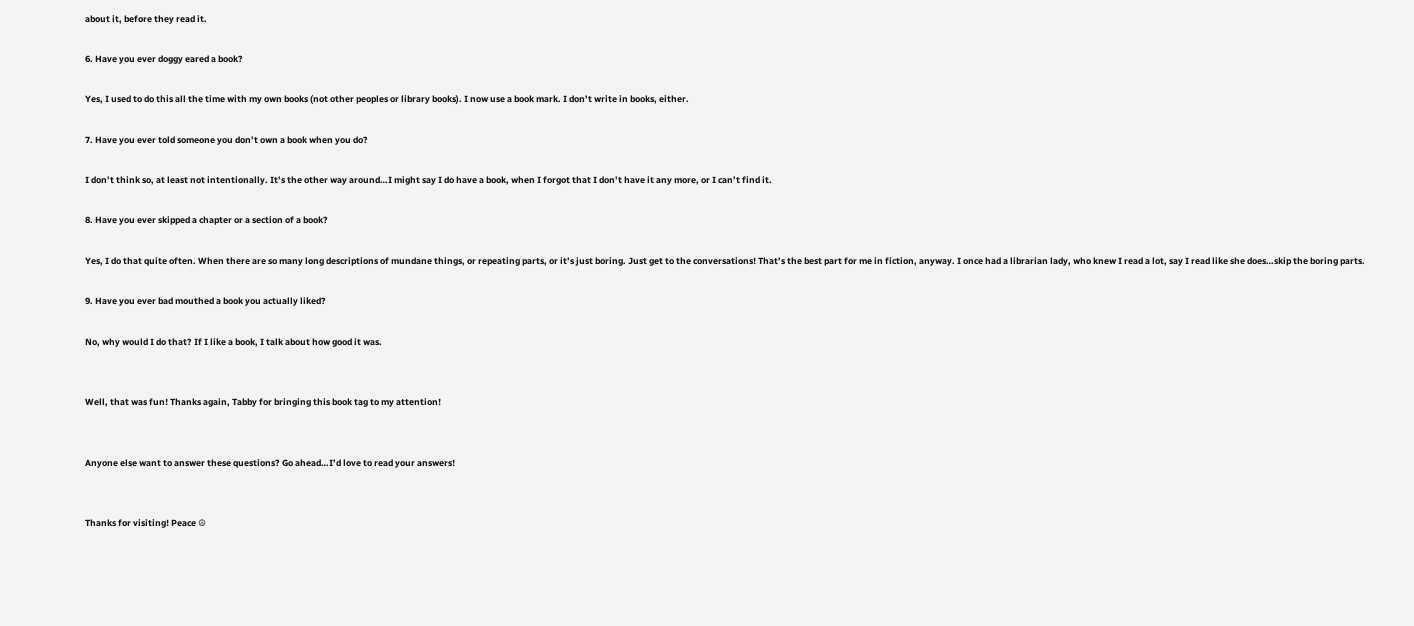about it, before they read it.

6. Have you ever doggy eared a book?

Yes, I used to do this all the time with my own books (not other peoples or library books). I now use a book mark. I don’t write in books, either.

7. Have you ever told someone you don’t own a book when you do?

I don’t think so, at least not intentionally. It’s the other way around…I might say I do have a book, when I forgot that I don’t have it any more, or I can’t find it.

8. Have you ever skipped a chapter or a section of a book?

Yes, I do that quite often. When there are so many long descriptions of mundane things, or repeating parts, or it’s just boring. Just get to the conversations! That’s the best part for me in fiction, anyway. I once had a librarian lady, who knew I read a lot, say I read like she does…skip the boring parts.

9. Have you ever bad mouthed a book you actually liked?

No, why would I do that? If I like a book, I talk about how good it was.


Well, that was fun! Thanks again, Tabby for bringing this book tag to my attention!


Anyone else want to answer these questions? Go ahead…I’d love to read your answers!


Thanks for visiting! Peace ☮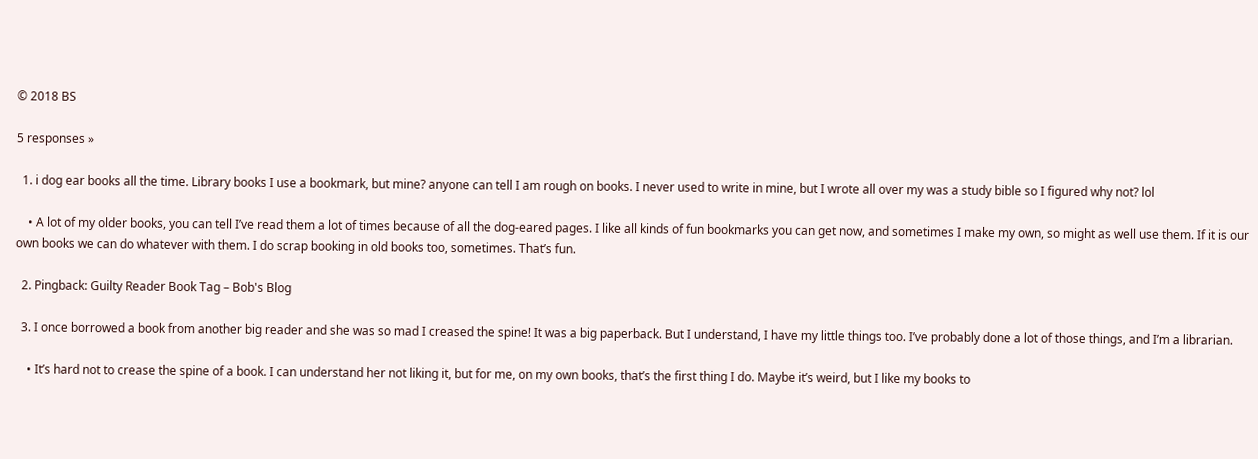© 2018 BS

5 responses »

  1. i dog ear books all the time. Library books I use a bookmark, but mine? anyone can tell I am rough on books. I never used to write in mine, but I wrote all over my was a study bible so I figured why not? lol

    • A lot of my older books, you can tell I’ve read them a lot of times because of all the dog-eared pages. I like all kinds of fun bookmarks you can get now, and sometimes I make my own, so might as well use them. If it is our own books we can do whatever with them. I do scrap booking in old books too, sometimes. That’s fun.

  2. Pingback: Guilty Reader Book Tag – Bob's Blog

  3. I once borrowed a book from another big reader and she was so mad I creased the spine! It was a big paperback. But I understand, I have my little things too. I’ve probably done a lot of those things, and I’m a librarian.

    • It’s hard not to crease the spine of a book. I can understand her not liking it, but for me, on my own books, that’s the first thing I do. Maybe it’s weird, but I like my books to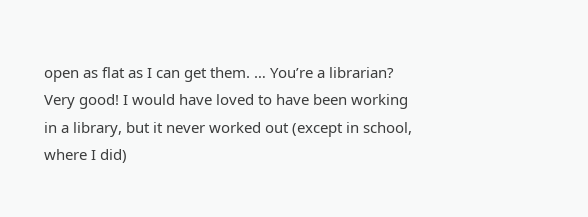open as flat as I can get them. … You’re a librarian? Very good! I would have loved to have been working in a library, but it never worked out (except in school, where I did)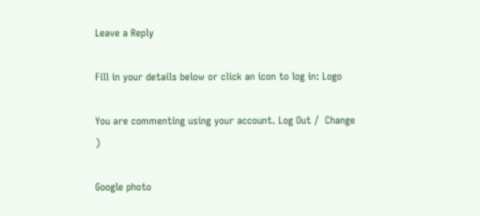Leave a Reply

Fill in your details below or click an icon to log in: Logo

You are commenting using your account. Log Out /  Change )

Google photo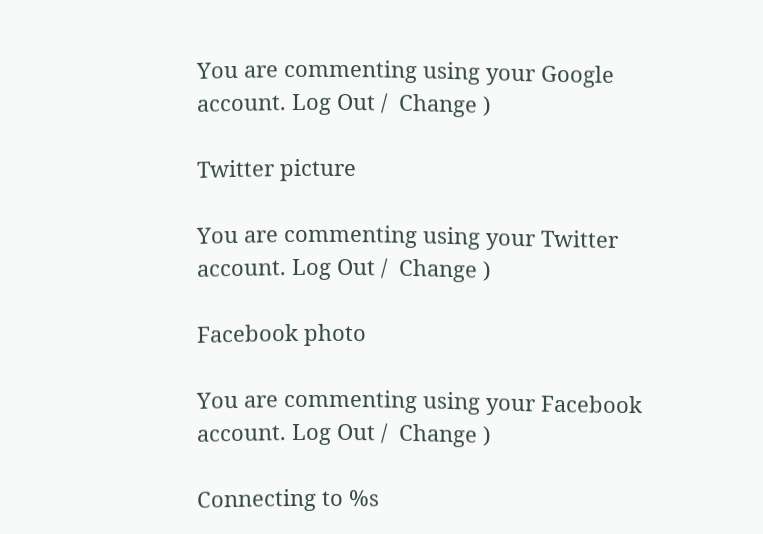You are commenting using your Google account. Log Out /  Change )

Twitter picture

You are commenting using your Twitter account. Log Out /  Change )

Facebook photo

You are commenting using your Facebook account. Log Out /  Change )

Connecting to %s